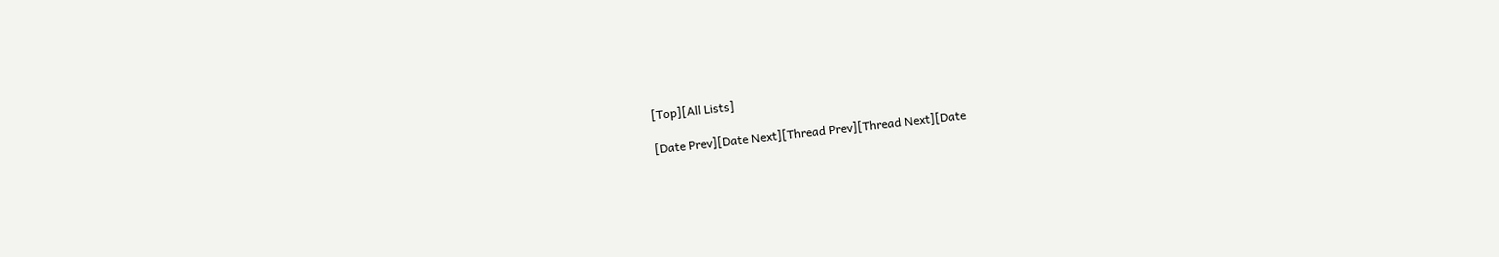[Top][All Lists]

[Date Prev][Date Next][Thread Prev][Thread Next][Date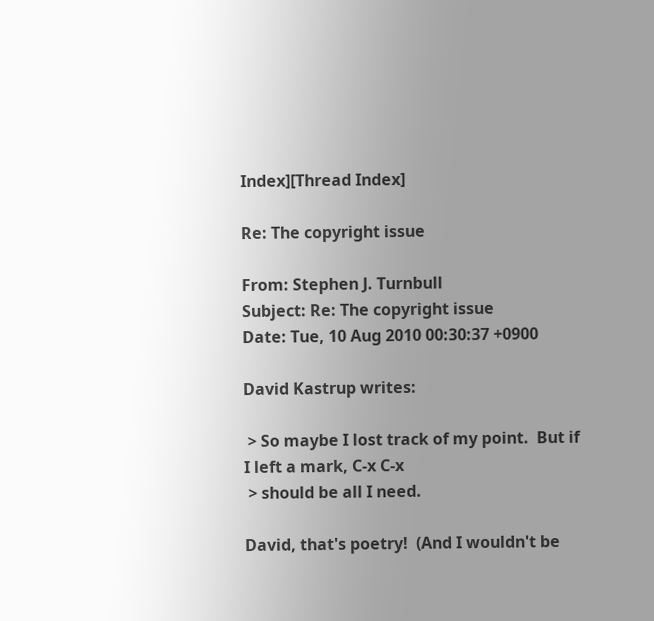Index][Thread Index]

Re: The copyright issue

From: Stephen J. Turnbull
Subject: Re: The copyright issue
Date: Tue, 10 Aug 2010 00:30:37 +0900

David Kastrup writes:

 > So maybe I lost track of my point.  But if I left a mark, C-x C-x
 > should be all I need.

David, that's poetry!  (And I wouldn't be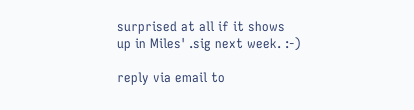surprised at all if it shows
up in Miles' .sig next week. :-)

reply via email to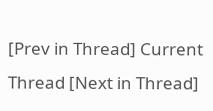[Prev in Thread] Current Thread [Next in Thread]